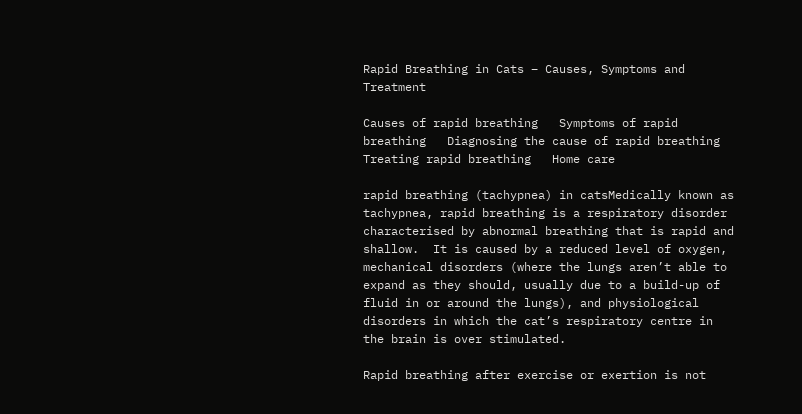Rapid Breathing in Cats – Causes, Symptoms and Treatment

Causes of rapid breathing   Symptoms of rapid breathing   Diagnosing the cause of rapid breathing   Treating rapid breathing   Home care

rapid breathing (tachypnea) in catsMedically known as tachypnea, rapid breathing is a respiratory disorder characterised by abnormal breathing that is rapid and shallow.  It is caused by a reduced level of oxygen, mechanical disorders (where the lungs aren’t able to expand as they should, usually due to a build-up of fluid in or around the lungs), and physiological disorders in which the cat’s respiratory centre in the brain is over stimulated.

Rapid breathing after exercise or exertion is not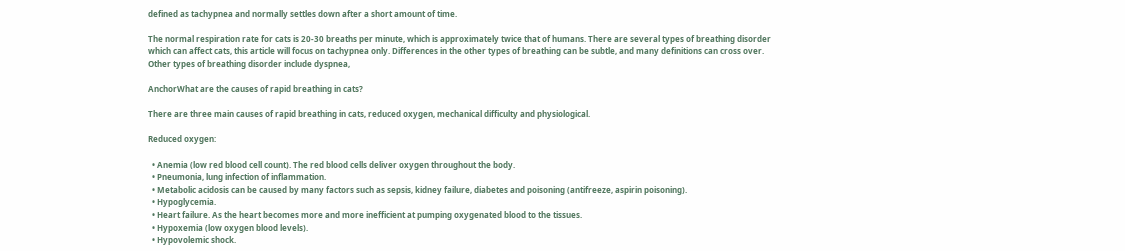defined as tachypnea and normally settles down after a short amount of time.

The normal respiration rate for cats is 20-30 breaths per minute, which is approximately twice that of humans. There are several types of breathing disorder which can affect cats, this article will focus on tachypnea only. Differences in the other types of breathing can be subtle, and many definitions can cross over.  Other types of breathing disorder include dyspnea,

AnchorWhat are the causes of rapid breathing in cats?

There are three main causes of rapid breathing in cats, reduced oxygen, mechanical difficulty and physiological.

Reduced oxygen:

  • Anemia (low red blood cell count). The red blood cells deliver oxygen throughout the body.
  • Pneumonia, lung infection of inflammation.
  • Metabolic acidosis can be caused by many factors such as sepsis, kidney failure, diabetes and poisoning (antifreeze, aspirin poisoning).
  • Hypoglycemia.
  • Heart failure. As the heart becomes more and more inefficient at pumping oxygenated blood to the tissues.
  • Hypoxemia (low oxygen blood levels).
  • Hypovolemic shock.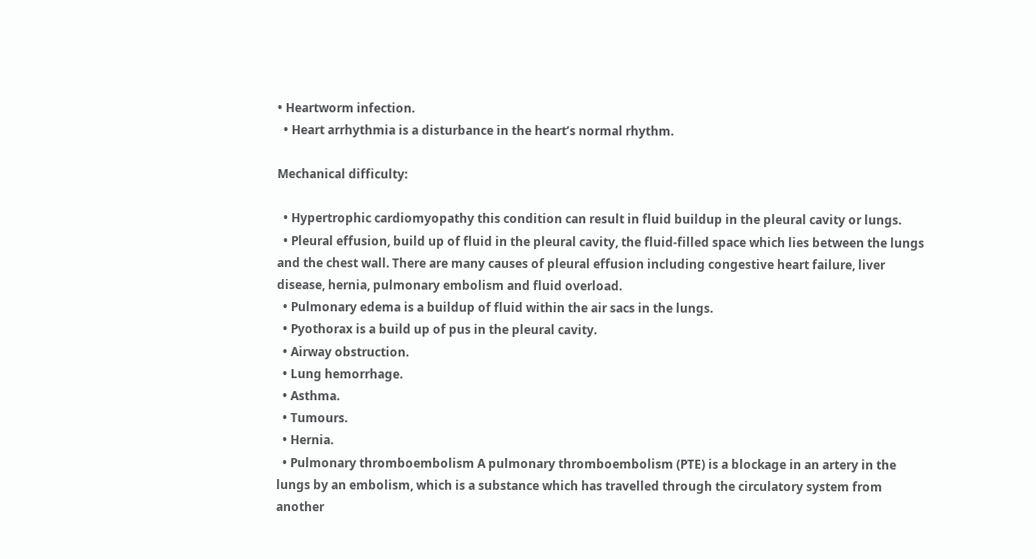• Heartworm infection.
  • Heart arrhythmia is a disturbance in the heart’s normal rhythm.

Mechanical difficulty:

  • Hypertrophic cardiomyopathy this condition can result in fluid buildup in the pleural cavity or lungs.
  • Pleural effusion, build up of fluid in the pleural cavity, the fluid-filled space which lies between the lungs and the chest wall. There are many causes of pleural effusion including congestive heart failure, liver disease, hernia, pulmonary embolism and fluid overload.
  • Pulmonary edema is a buildup of fluid within the air sacs in the lungs.
  • Pyothorax is a build up of pus in the pleural cavity.
  • Airway obstruction.
  • Lung hemorrhage.
  • Asthma.
  • Tumours.
  • Hernia.
  • Pulmonary thromboembolism A pulmonary thromboembolism (PTE) is a blockage in an artery in the lungs by an embolism, which is a substance which has travelled through the circulatory system from another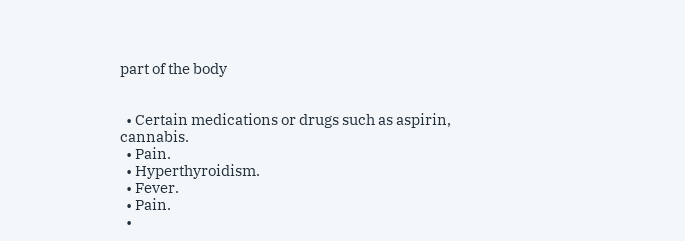part of the body


  • Certain medications or drugs such as aspirin, cannabis.
  • Pain.
  • Hyperthyroidism.
  • Fever.
  • Pain.
  •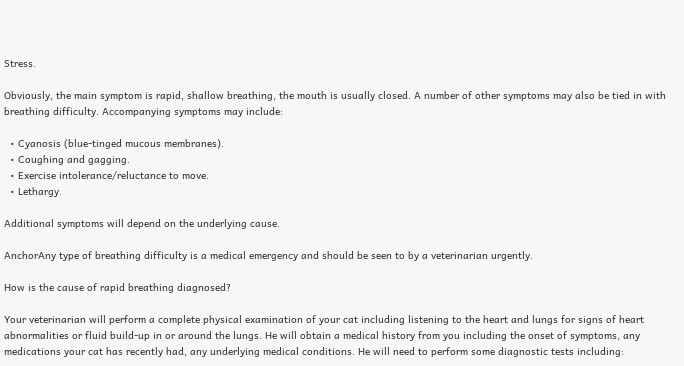Stress.

Obviously, the main symptom is rapid, shallow breathing, the mouth is usually closed. A number of other symptoms may also be tied in with breathing difficulty. Accompanying symptoms may include:

  • Cyanosis (blue-tinged mucous membranes).
  • Coughing and gagging.
  • Exercise intolerance/reluctance to move.
  • Lethargy.

Additional symptoms will depend on the underlying cause.

AnchorAny type of breathing difficulty is a medical emergency and should be seen to by a veterinarian urgently.

How is the cause of rapid breathing diagnosed?

Your veterinarian will perform a complete physical examination of your cat including listening to the heart and lungs for signs of heart abnormalities or fluid build-up in or around the lungs. He will obtain a medical history from you including the onset of symptoms, any medications your cat has recently had, any underlying medical conditions. He will need to perform some diagnostic tests including: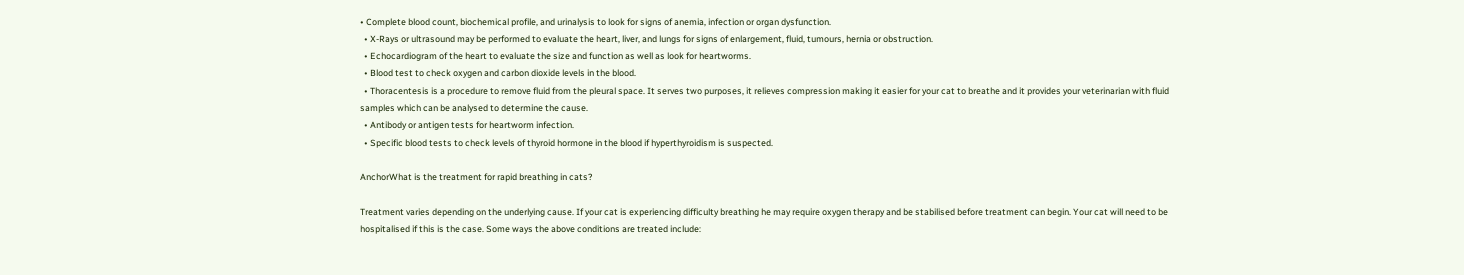• Complete blood count, biochemical profile, and urinalysis to look for signs of anemia, infection or organ dysfunction.
  • X-Rays or ultrasound may be performed to evaluate the heart, liver, and lungs for signs of enlargement, fluid, tumours, hernia or obstruction.
  • Echocardiogram of the heart to evaluate the size and function as well as look for heartworms.
  • Blood test to check oxygen and carbon dioxide levels in the blood.
  • Thoracentesis is a procedure to remove fluid from the pleural space. It serves two purposes, it relieves compression making it easier for your cat to breathe and it provides your veterinarian with fluid samples which can be analysed to determine the cause.
  • Antibody or antigen tests for heartworm infection.
  • Specific blood tests to check levels of thyroid hormone in the blood if hyperthyroidism is suspected.

AnchorWhat is the treatment for rapid breathing in cats?

Treatment varies depending on the underlying cause. If your cat is experiencing difficulty breathing he may require oxygen therapy and be stabilised before treatment can begin. Your cat will need to be hospitalised if this is the case. Some ways the above conditions are treated include: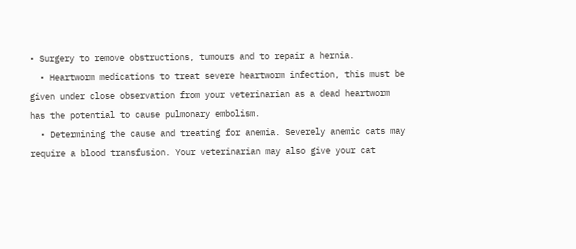• Surgery to remove obstructions, tumours and to repair a hernia.
  • Heartworm medications to treat severe heartworm infection, this must be given under close observation from your veterinarian as a dead heartworm has the potential to cause pulmonary embolism.
  • Determining the cause and treating for anemia. Severely anemic cats may require a blood transfusion. Your veterinarian may also give your cat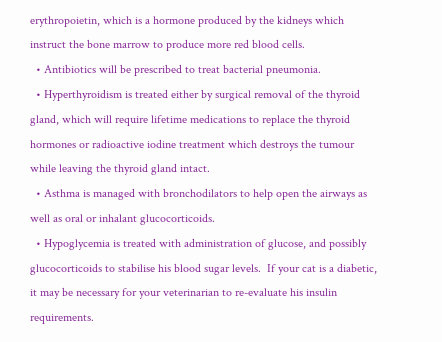erythropoietin, which is a hormone produced by the kidneys which instruct the bone marrow to produce more red blood cells.
  • Antibiotics will be prescribed to treat bacterial pneumonia.
  • Hyperthyroidism is treated either by surgical removal of the thyroid gland, which will require lifetime medications to replace the thyroid hormones or radioactive iodine treatment which destroys the tumour while leaving the thyroid gland intact.
  • Asthma is managed with bronchodilators to help open the airways as well as oral or inhalant glucocorticoids.
  • Hypoglycemia is treated with administration of glucose, and possibly glucocorticoids to stabilise his blood sugar levels.  If your cat is a diabetic, it may be necessary for your veterinarian to re-evaluate his insulin requirements.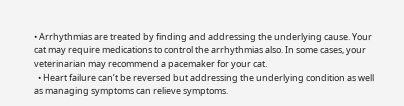• Arrhythmias are treated by finding and addressing the underlying cause. Your cat may require medications to control the arrhythmias also. In some cases, your veterinarian may recommend a pacemaker for your cat.
  • Heart failure can’t be reversed but addressing the underlying condition as well as managing symptoms can relieve symptoms.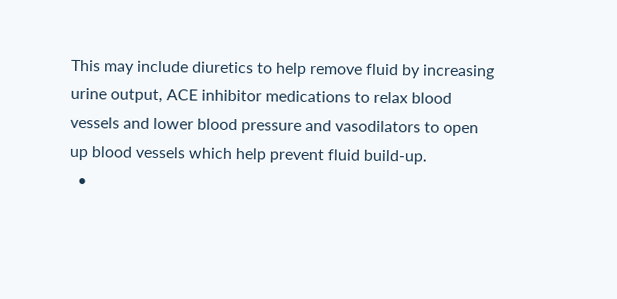This may include diuretics to help remove fluid by increasing urine output, ACE inhibitor medications to relax blood vessels and lower blood pressure and vasodilators to open up blood vessels which help prevent fluid build-up.
  •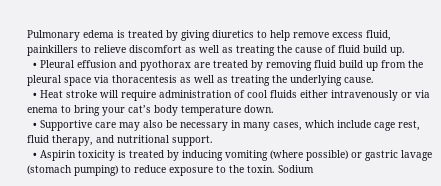Pulmonary edema is treated by giving diuretics to help remove excess fluid, painkillers to relieve discomfort as well as treating the cause of fluid build up.
  • Pleural effusion and pyothorax are treated by removing fluid build up from the pleural space via thoracentesis as well as treating the underlying cause.
  • Heat stroke will require administration of cool fluids either intravenously or via enema to bring your cat’s body temperature down.
  • Supportive care may also be necessary in many cases, which include cage rest, fluid therapy, and nutritional support.
  • Aspirin toxicity is treated by inducing vomiting (where possible) or gastric lavage (stomach pumping) to reduce exposure to the toxin. Sodium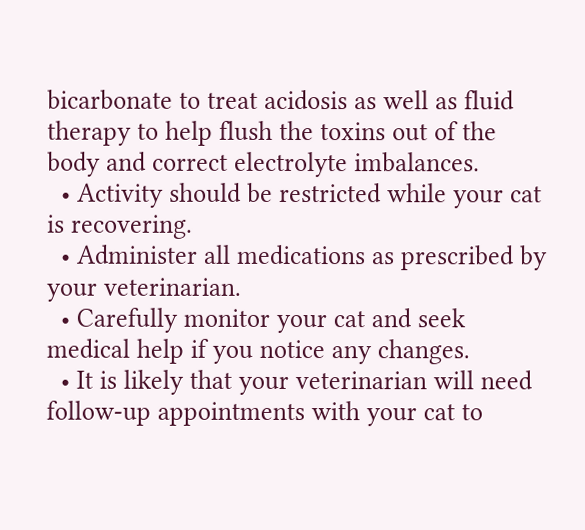bicarbonate to treat acidosis as well as fluid therapy to help flush the toxins out of the body and correct electrolyte imbalances.
  • Activity should be restricted while your cat is recovering.
  • Administer all medications as prescribed by your veterinarian.
  • Carefully monitor your cat and seek medical help if you notice any changes.
  • It is likely that your veterinarian will need follow-up appointments with your cat to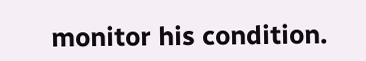monitor his condition.